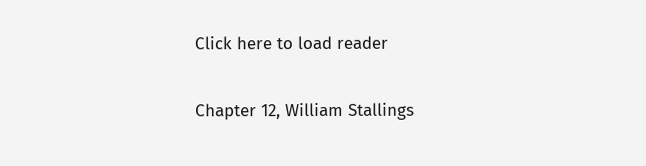Click here to load reader

Chapter 12, William Stallings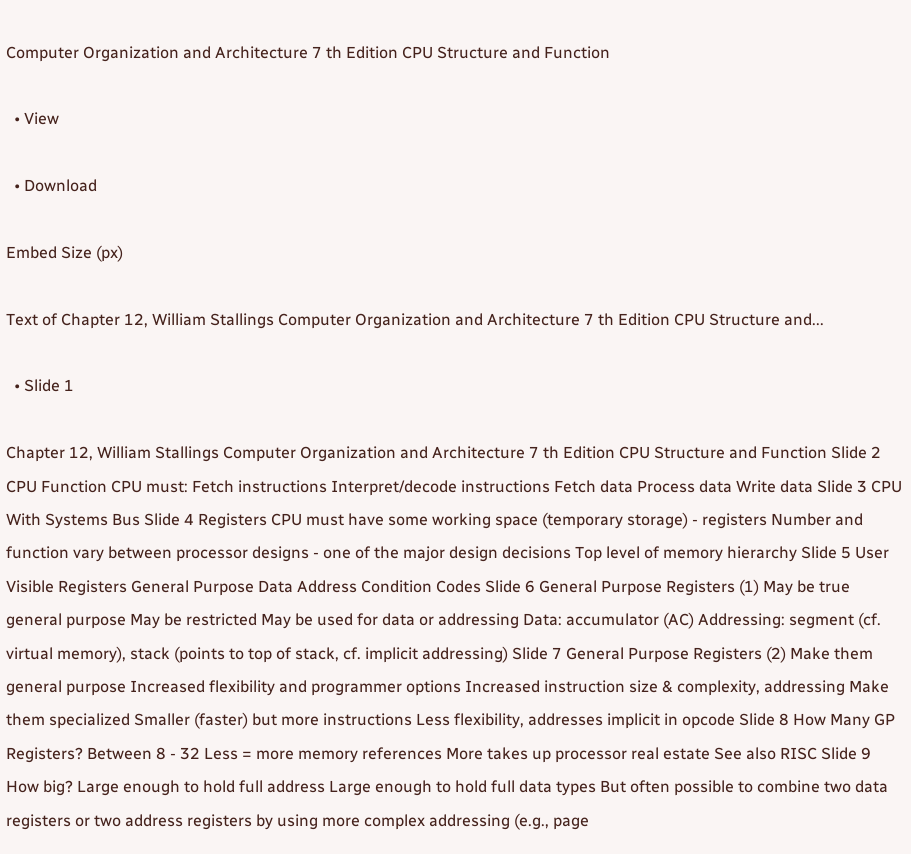Computer Organization and Architecture 7 th Edition CPU Structure and Function

  • View

  • Download

Embed Size (px)

Text of Chapter 12, William Stallings Computer Organization and Architecture 7 th Edition CPU Structure and...

  • Slide 1

Chapter 12, William Stallings Computer Organization and Architecture 7 th Edition CPU Structure and Function Slide 2 CPU Function CPU must: Fetch instructions Interpret/decode instructions Fetch data Process data Write data Slide 3 CPU With Systems Bus Slide 4 Registers CPU must have some working space (temporary storage) - registers Number and function vary between processor designs - one of the major design decisions Top level of memory hierarchy Slide 5 User Visible Registers General Purpose Data Address Condition Codes Slide 6 General Purpose Registers (1) May be true general purpose May be restricted May be used for data or addressing Data: accumulator (AC) Addressing: segment (cf. virtual memory), stack (points to top of stack, cf. implicit addressing) Slide 7 General Purpose Registers (2) Make them general purpose Increased flexibility and programmer options Increased instruction size & complexity, addressing Make them specialized Smaller (faster) but more instructions Less flexibility, addresses implicit in opcode Slide 8 How Many GP Registers? Between 8 - 32 Less = more memory references More takes up processor real estate See also RISC Slide 9 How big? Large enough to hold full address Large enough to hold full data types But often possible to combine two data registers or two address registers by using more complex addressing (e.g., page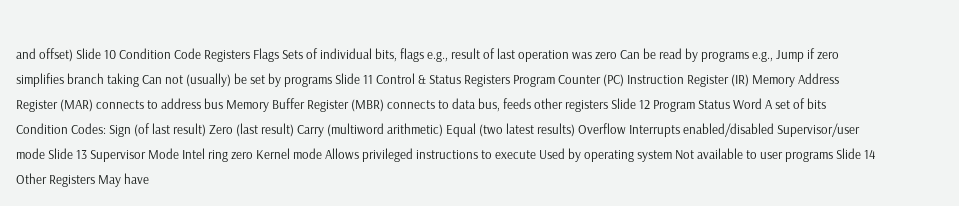and offset) Slide 10 Condition Code Registers Flags Sets of individual bits, flags e.g., result of last operation was zero Can be read by programs e.g., Jump if zero simplifies branch taking Can not (usually) be set by programs Slide 11 Control & Status Registers Program Counter (PC) Instruction Register (IR) Memory Address Register (MAR) connects to address bus Memory Buffer Register (MBR) connects to data bus, feeds other registers Slide 12 Program Status Word A set of bits Condition Codes: Sign (of last result) Zero (last result) Carry (multiword arithmetic) Equal (two latest results) Overflow Interrupts enabled/disabled Supervisor/user mode Slide 13 Supervisor Mode Intel ring zero Kernel mode Allows privileged instructions to execute Used by operating system Not available to user programs Slide 14 Other Registers May have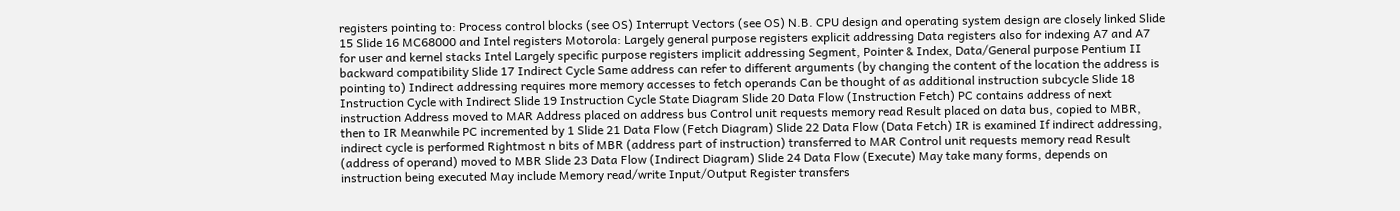registers pointing to: Process control blocks (see OS) Interrupt Vectors (see OS) N.B. CPU design and operating system design are closely linked Slide 15 Slide 16 MC68000 and Intel registers Motorola: Largely general purpose registers explicit addressing Data registers also for indexing A7 and A7 for user and kernel stacks Intel Largely specific purpose registers implicit addressing Segment, Pointer & Index, Data/General purpose Pentium II backward compatibility Slide 17 Indirect Cycle Same address can refer to different arguments (by changing the content of the location the address is pointing to) Indirect addressing requires more memory accesses to fetch operands Can be thought of as additional instruction subcycle Slide 18 Instruction Cycle with Indirect Slide 19 Instruction Cycle State Diagram Slide 20 Data Flow (Instruction Fetch) PC contains address of next instruction Address moved to MAR Address placed on address bus Control unit requests memory read Result placed on data bus, copied to MBR, then to IR Meanwhile PC incremented by 1 Slide 21 Data Flow (Fetch Diagram) Slide 22 Data Flow (Data Fetch) IR is examined If indirect addressing, indirect cycle is performed Rightmost n bits of MBR (address part of instruction) transferred to MAR Control unit requests memory read Result (address of operand) moved to MBR Slide 23 Data Flow (Indirect Diagram) Slide 24 Data Flow (Execute) May take many forms, depends on instruction being executed May include Memory read/write Input/Output Register transfers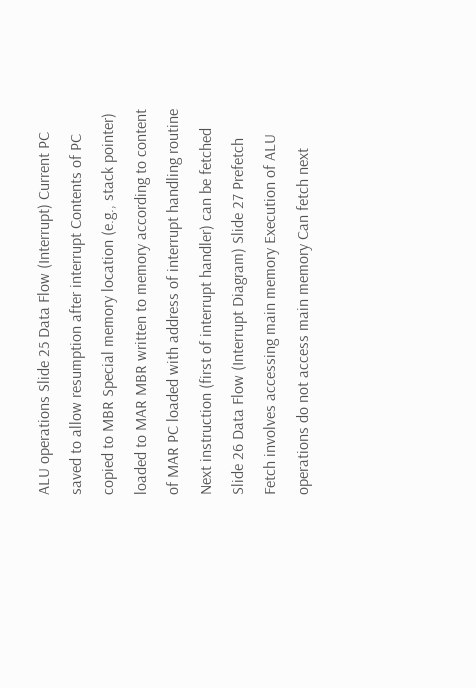ALU operations Slide 25 Data Flow (Interrupt) Current PC saved to allow resumption after interrupt Contents of PC copied to MBR Special memory location (e.g., stack pointer) loaded to MAR MBR written to memory according to content of MAR PC loaded with address of interrupt handling routine Next instruction (first of interrupt handler) can be fetched Slide 26 Data Flow (Interrupt Diagram) Slide 27 Prefetch Fetch involves accessing main memory Execution of ALU operations do not access main memory Can fetch next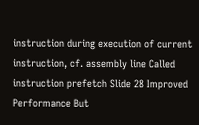instruction during execution of current instruction, cf. assembly line Called instruction prefetch Slide 28 Improved Performance But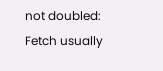not doubled: Fetch usually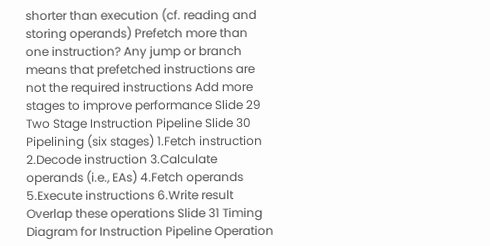shorter than execution (cf. reading and storing operands) Prefetch more than one instruction? Any jump or branch means that prefetched instructions are not the required instructions Add more stages to improve performance Slide 29 Two Stage Instruction Pipeline Slide 30 Pipelining (six stages) 1.Fetch instruction 2.Decode instruction 3.Calculate operands (i.e., EAs) 4.Fetch operands 5.Execute instructions 6.Write result Overlap these operations Slide 31 Timing Diagram for Instruction Pipeline Operation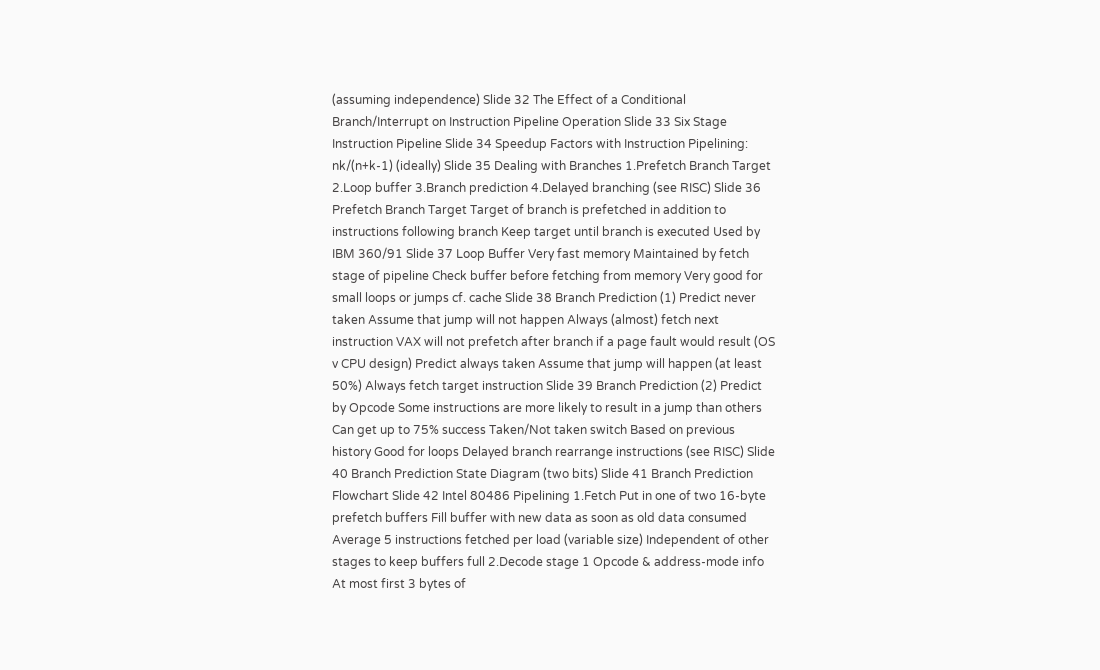(assuming independence) Slide 32 The Effect of a Conditional Branch/Interrupt on Instruction Pipeline Operation Slide 33 Six Stage Instruction Pipeline Slide 34 Speedup Factors with Instruction Pipelining: nk/(n+k-1) (ideally) Slide 35 Dealing with Branches 1.Prefetch Branch Target 2.Loop buffer 3.Branch prediction 4.Delayed branching (see RISC) Slide 36 Prefetch Branch Target Target of branch is prefetched in addition to instructions following branch Keep target until branch is executed Used by IBM 360/91 Slide 37 Loop Buffer Very fast memory Maintained by fetch stage of pipeline Check buffer before fetching from memory Very good for small loops or jumps cf. cache Slide 38 Branch Prediction (1) Predict never taken Assume that jump will not happen Always (almost) fetch next instruction VAX will not prefetch after branch if a page fault would result (OS v CPU design) Predict always taken Assume that jump will happen (at least 50%) Always fetch target instruction Slide 39 Branch Prediction (2) Predict by Opcode Some instructions are more likely to result in a jump than others Can get up to 75% success Taken/Not taken switch Based on previous history Good for loops Delayed branch rearrange instructions (see RISC) Slide 40 Branch Prediction State Diagram (two bits) Slide 41 Branch Prediction Flowchart Slide 42 Intel 80486 Pipelining 1.Fetch Put in one of two 16-byte prefetch buffers Fill buffer with new data as soon as old data consumed Average 5 instructions fetched per load (variable size) Independent of other stages to keep buffers full 2.Decode stage 1 Opcode & address-mode info At most first 3 bytes of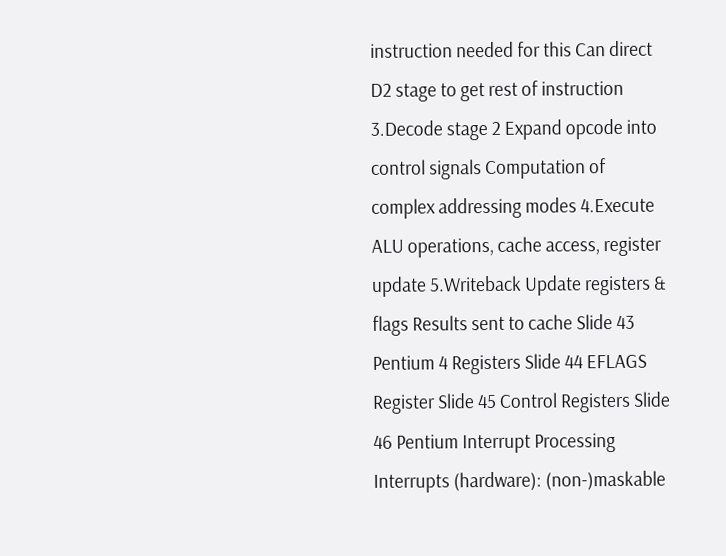instruction needed for this Can direct D2 stage to get rest of instruction 3.Decode stage 2 Expand opcode into control signals Computation of complex addressing modes 4.Execute ALU operations, cache access, register update 5.Writeback Update registers & flags Results sent to cache Slide 43 Pentium 4 Registers Slide 44 EFLAGS Register Slide 45 Control Registers Slide 46 Pentium Interrupt Processing Interrupts (hardware): (non-)maskable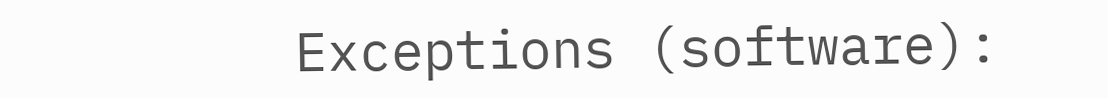Exceptions (software):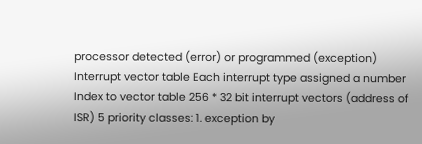processor detected (error) or programmed (exception) Interrupt vector table Each interrupt type assigned a number Index to vector table 256 * 32 bit interrupt vectors (address of ISR) 5 priority classes: 1. exception by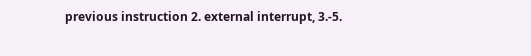previous instruction 2. external interrupt, 3.-5.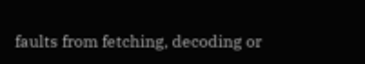faults from fetching, decoding or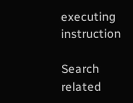executing instruction

Search related